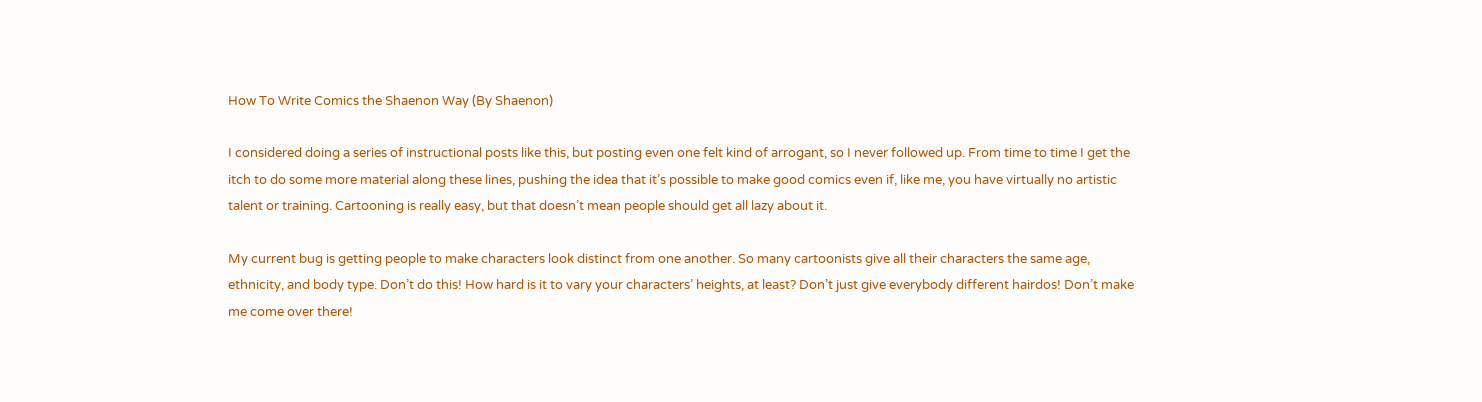How To Write Comics the Shaenon Way (By Shaenon)

I considered doing a series of instructional posts like this, but posting even one felt kind of arrogant, so I never followed up. From time to time I get the itch to do some more material along these lines, pushing the idea that it’s possible to make good comics even if, like me, you have virtually no artistic talent or training. Cartooning is really easy, but that doesn’t mean people should get all lazy about it.

My current bug is getting people to make characters look distinct from one another. So many cartoonists give all their characters the same age, ethnicity, and body type. Don’t do this! How hard is it to vary your characters’ heights, at least? Don’t just give everybody different hairdos! Don’t make me come over there!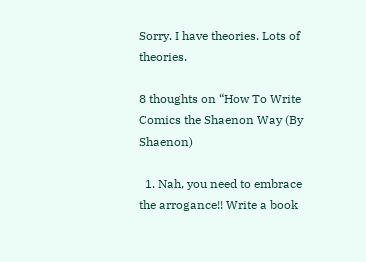Sorry. I have theories. Lots of theories.

8 thoughts on “How To Write Comics the Shaenon Way (By Shaenon)

  1. Nah, you need to embrace the arrogance!! Write a book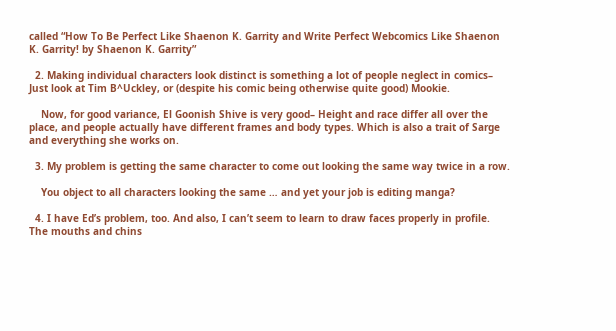called “How To Be Perfect Like Shaenon K. Garrity and Write Perfect Webcomics Like Shaenon K. Garrity! by Shaenon K. Garrity”

  2. Making individual characters look distinct is something a lot of people neglect in comics– Just look at Tim B^Uckley, or (despite his comic being otherwise quite good) Mookie.

    Now, for good variance, El Goonish Shive is very good– Height and race differ all over the place, and people actually have different frames and body types. Which is also a trait of Sarge and everything she works on.

  3. My problem is getting the same character to come out looking the same way twice in a row.

    You object to all characters looking the same … and yet your job is editing manga?

  4. I have Ed’s problem, too. And also, I can’t seem to learn to draw faces properly in profile. The mouths and chins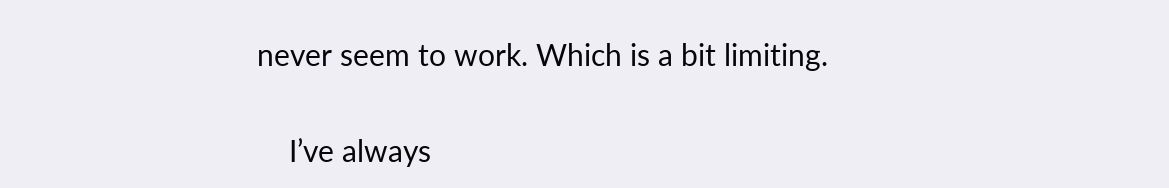never seem to work. Which is a bit limiting.

    I’ve always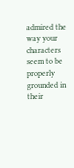admired the way your characters seem to be properly grounded in their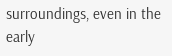surroundings, even in the early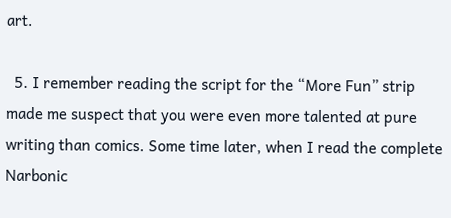art.

  5. I remember reading the script for the “More Fun” strip made me suspect that you were even more talented at pure writing than comics. Some time later, when I read the complete Narbonic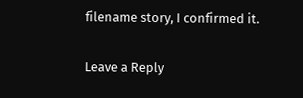filename story, I confirmed it.

Leave a Reply